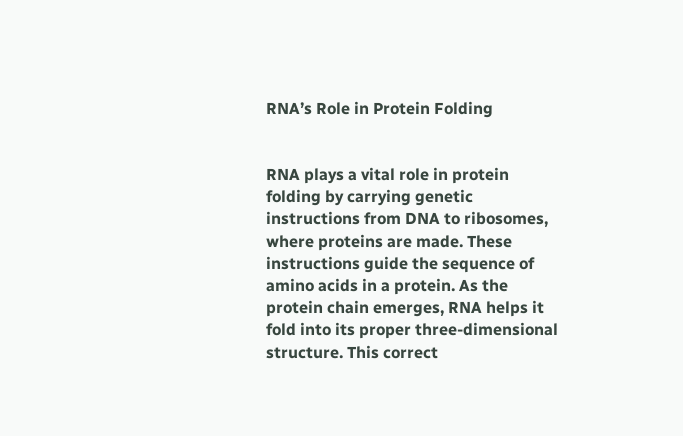RNA’s Role in Protein Folding


RNA plays a vital role in protein folding by carrying genetic instructions from DNA to ribosomes, where proteins are made. These instructions guide the sequence of amino acids in a protein. As the protein chain emerges, RNA helps it fold into its proper three-dimensional structure. This correct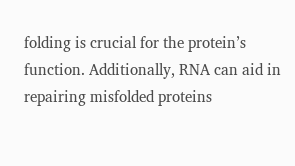folding is crucial for the protein’s function. Additionally, RNA can aid in repairing misfolded proteins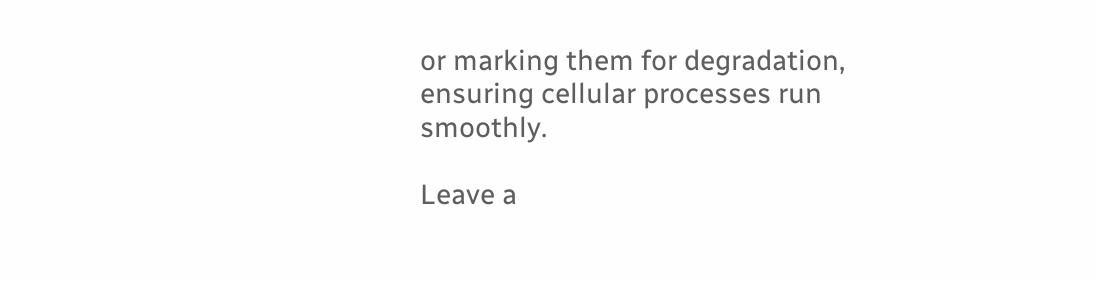or marking them for degradation, ensuring cellular processes run smoothly.

Leave a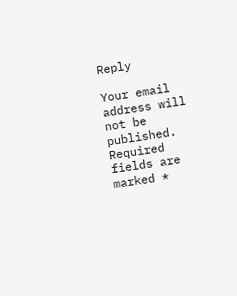Reply

Your email address will not be published. Required fields are marked *